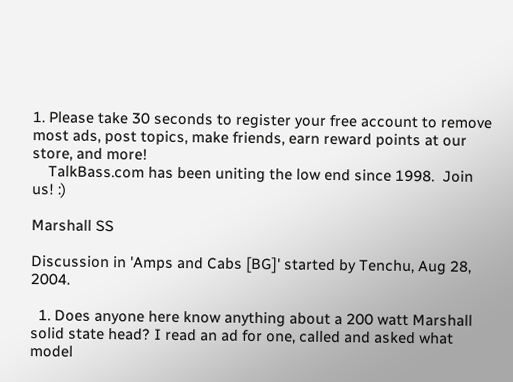1. Please take 30 seconds to register your free account to remove most ads, post topics, make friends, earn reward points at our store, and more!
    TalkBass.com has been uniting the low end since 1998.  Join us! :)

Marshall SS

Discussion in 'Amps and Cabs [BG]' started by Tenchu, Aug 28, 2004.

  1. Does anyone here know anything about a 200 watt Marshall solid state head? I read an ad for one, called and asked what model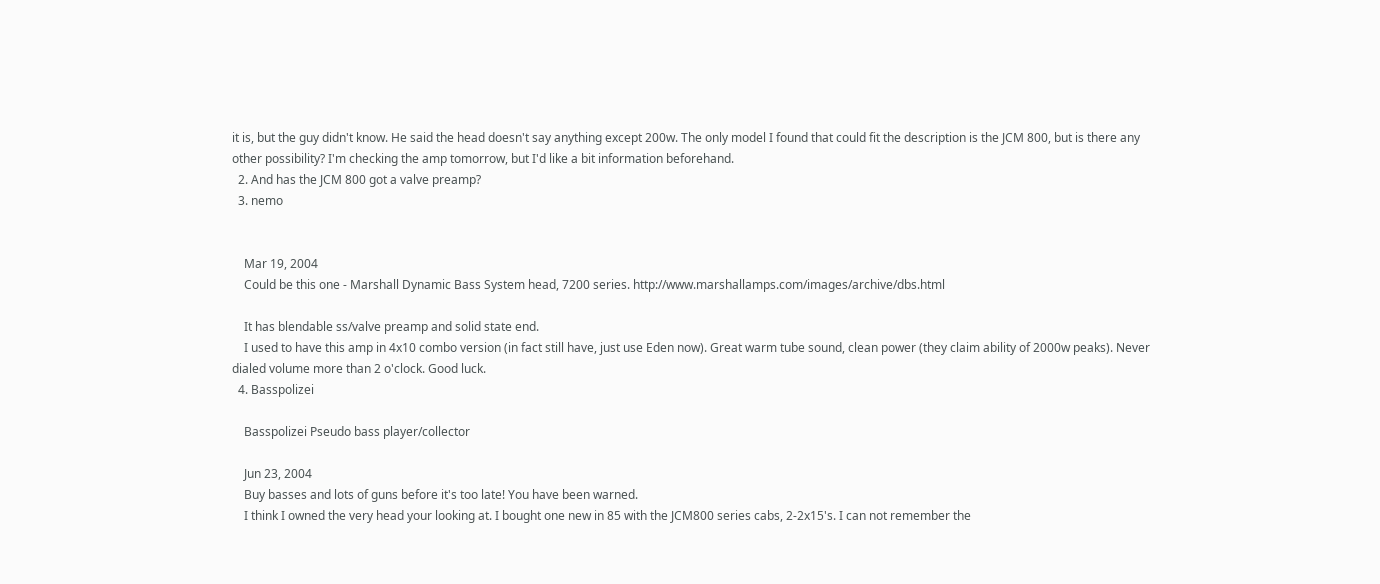it is, but the guy didn't know. He said the head doesn't say anything except 200w. The only model I found that could fit the description is the JCM 800, but is there any other possibility? I'm checking the amp tomorrow, but I'd like a bit information beforehand.
  2. And has the JCM 800 got a valve preamp?
  3. nemo


    Mar 19, 2004
    Could be this one - Marshall Dynamic Bass System head, 7200 series. http://www.marshallamps.com/images/archive/dbs.html

    It has blendable ss/valve preamp and solid state end.
    I used to have this amp in 4x10 combo version (in fact still have, just use Eden now). Great warm tube sound, clean power (they claim ability of 2000w peaks). Never dialed volume more than 2 o'clock. Good luck.
  4. Basspolizei

    Basspolizei Pseudo bass player/collector

    Jun 23, 2004
    Buy basses and lots of guns before it's too late! You have been warned.
    I think I owned the very head your looking at. I bought one new in 85 with the JCM800 series cabs, 2-2x15's. I can not remember the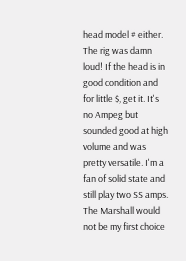head model # either. The rig was damn loud! If the head is in good condition and for little $, get it. It's no Ampeg but sounded good at high volume and was pretty versatile. I'm a fan of solid state and still play two SS amps. The Marshall would not be my first choice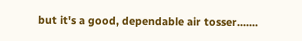but it's a good, dependable air tosser.......